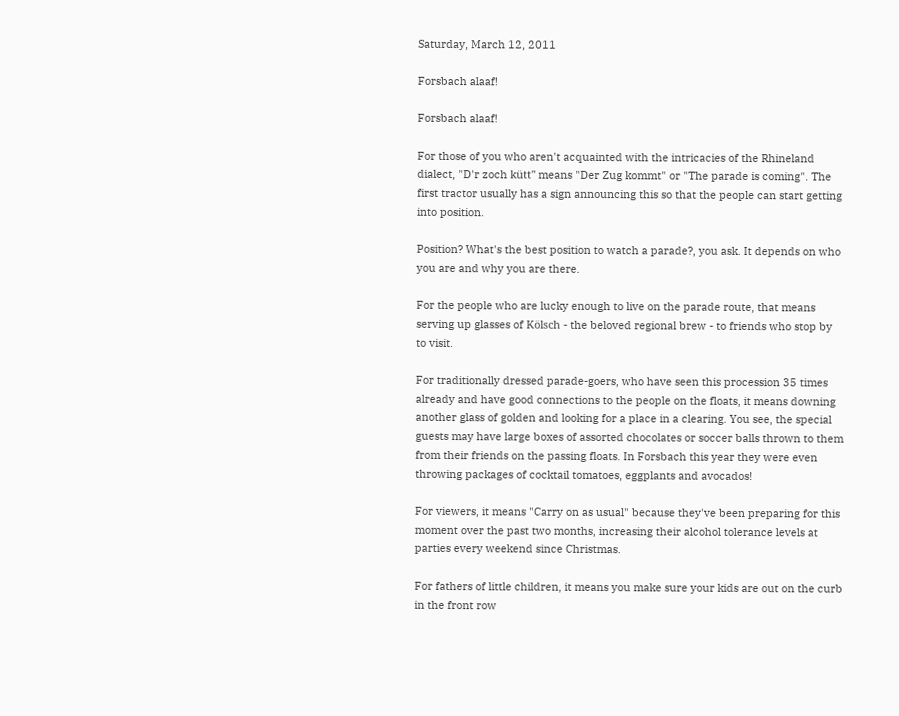Saturday, March 12, 2011

Forsbach alaaf!

Forsbach alaaf!

For those of you who aren't acquainted with the intricacies of the Rhineland dialect, "D'r zoch kütt" means "Der Zug kommt" or "The parade is coming". The first tractor usually has a sign announcing this so that the people can start getting into position.

Position? What's the best position to watch a parade?, you ask. It depends on who you are and why you are there.

For the people who are lucky enough to live on the parade route, that means serving up glasses of Kölsch - the beloved regional brew - to friends who stop by to visit.

For traditionally dressed parade-goers, who have seen this procession 35 times already and have good connections to the people on the floats, it means downing another glass of golden and looking for a place in a clearing. You see, the special guests may have large boxes of assorted chocolates or soccer balls thrown to them from their friends on the passing floats. In Forsbach this year they were even throwing packages of cocktail tomatoes, eggplants and avocados!

For viewers, it means "Carry on as usual" because they've been preparing for this moment over the past two months, increasing their alcohol tolerance levels at parties every weekend since Christmas.

For fathers of little children, it means you make sure your kids are out on the curb in the front row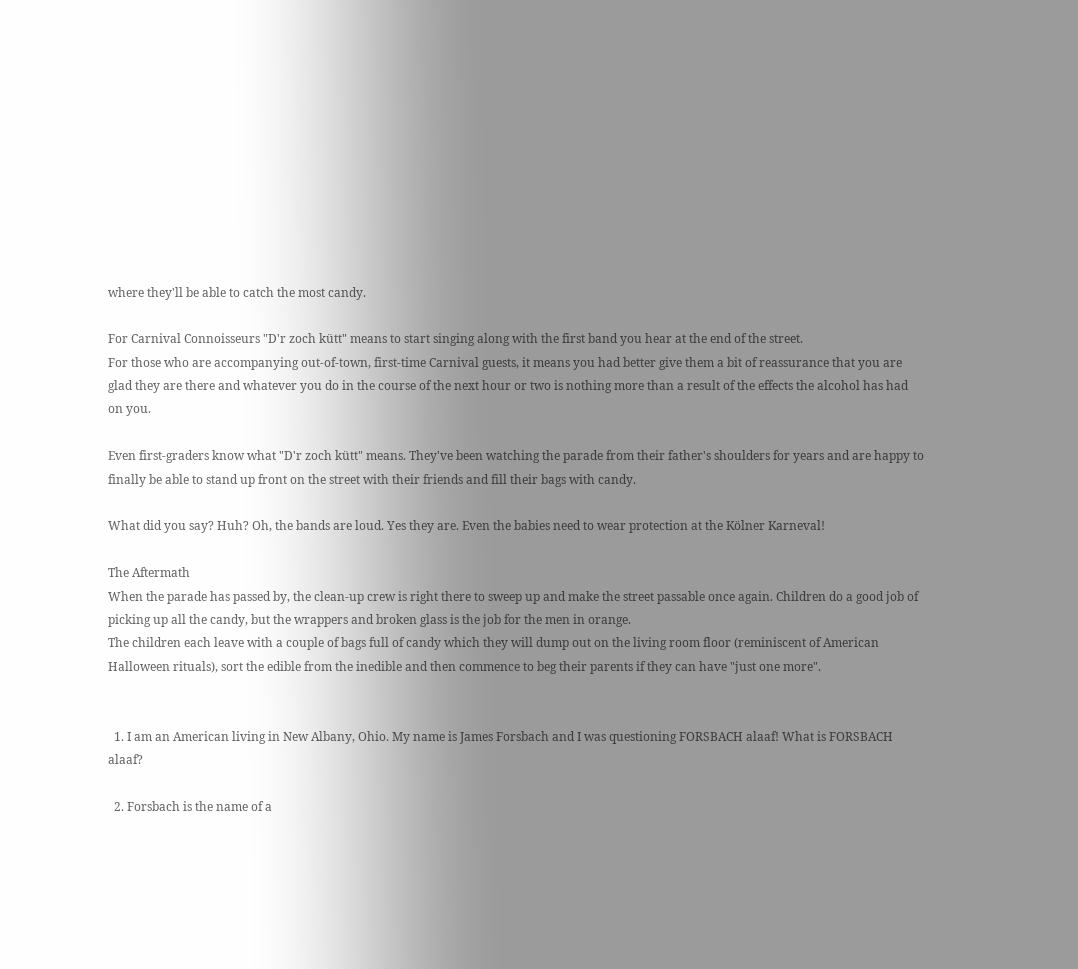where they'll be able to catch the most candy.

For Carnival Connoisseurs "D'r zoch kütt" means to start singing along with the first band you hear at the end of the street.
For those who are accompanying out-of-town, first-time Carnival guests, it means you had better give them a bit of reassurance that you are glad they are there and whatever you do in the course of the next hour or two is nothing more than a result of the effects the alcohol has had on you.

Even first-graders know what "D'r zoch kütt" means. They've been watching the parade from their father's shoulders for years and are happy to finally be able to stand up front on the street with their friends and fill their bags with candy.

What did you say? Huh? Oh, the bands are loud. Yes they are. Even the babies need to wear protection at the Kölner Karneval!

The Aftermath
When the parade has passed by, the clean-up crew is right there to sweep up and make the street passable once again. Children do a good job of picking up all the candy, but the wrappers and broken glass is the job for the men in orange.
The children each leave with a couple of bags full of candy which they will dump out on the living room floor (reminiscent of American Halloween rituals), sort the edible from the inedible and then commence to beg their parents if they can have "just one more".


  1. I am an American living in New Albany, Ohio. My name is James Forsbach and I was questioning FORSBACH alaaf! What is FORSBACH alaaf?

  2. Forsbach is the name of a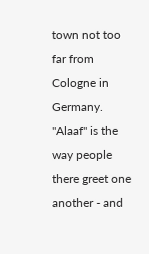town not too far from Cologne in Germany. "Alaaf" is the way people there greet one another - and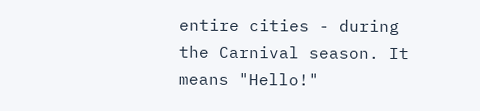entire cities - during the Carnival season. It means "Hello!"